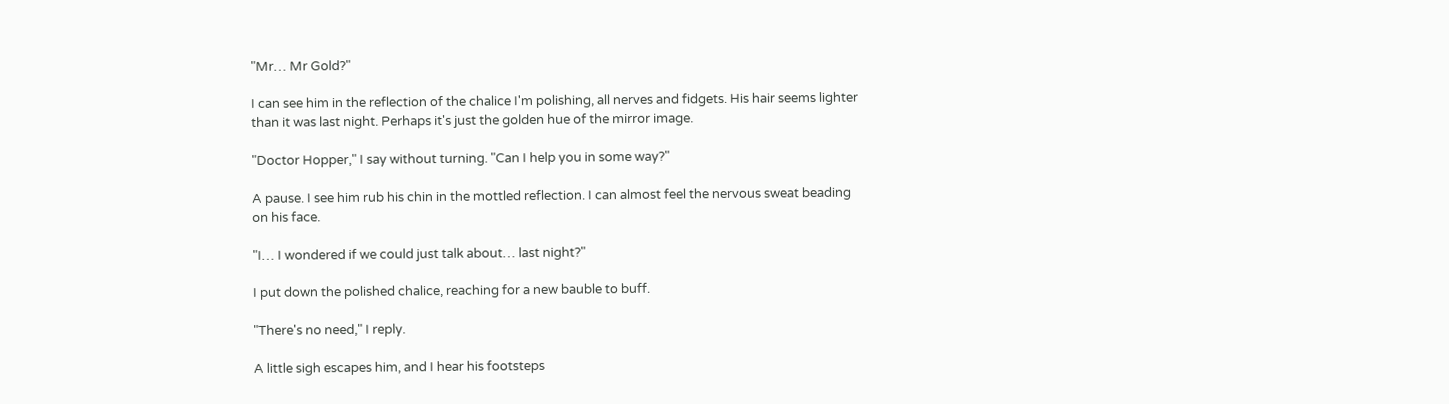"Mr… Mr Gold?"

I can see him in the reflection of the chalice I'm polishing, all nerves and fidgets. His hair seems lighter than it was last night. Perhaps it's just the golden hue of the mirror image.

"Doctor Hopper," I say without turning. "Can I help you in some way?"

A pause. I see him rub his chin in the mottled reflection. I can almost feel the nervous sweat beading on his face.

"I… I wondered if we could just talk about… last night?"

I put down the polished chalice, reaching for a new bauble to buff.

"There's no need," I reply.

A little sigh escapes him, and I hear his footsteps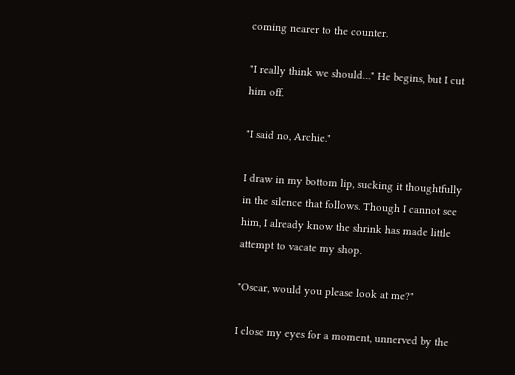coming nearer to the counter.

"I really think we should…" He begins, but I cut him off.

"I said no, Archie."

I draw in my bottom lip, sucking it thoughtfully in the silence that follows. Though I cannot see him, I already know the shrink has made little attempt to vacate my shop.

"Oscar, would you please look at me?"

I close my eyes for a moment, unnerved by the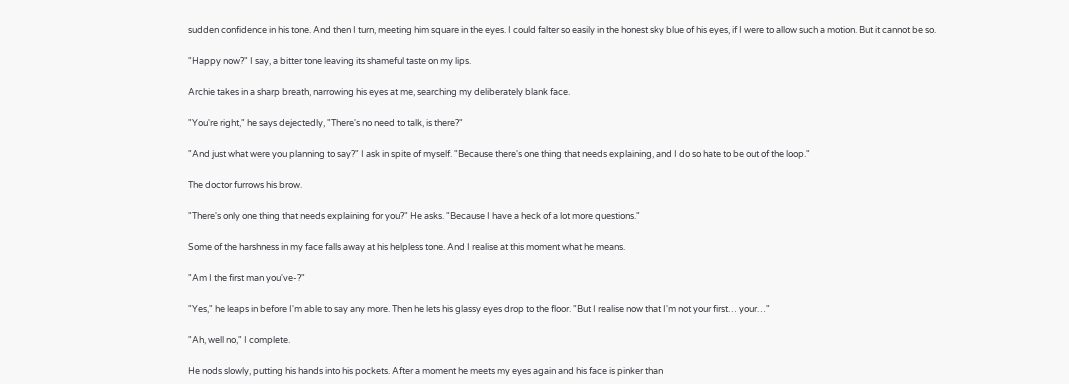sudden confidence in his tone. And then I turn, meeting him square in the eyes. I could falter so easily in the honest sky blue of his eyes, if I were to allow such a motion. But it cannot be so.

"Happy now?" I say, a bitter tone leaving its shameful taste on my lips.

Archie takes in a sharp breath, narrowing his eyes at me, searching my deliberately blank face.

"You're right," he says dejectedly, "There's no need to talk, is there?"

"And just what were you planning to say?" I ask in spite of myself. "Because there's one thing that needs explaining, and I do so hate to be out of the loop."

The doctor furrows his brow.

"There's only one thing that needs explaining for you?" He asks. "Because I have a heck of a lot more questions."

Some of the harshness in my face falls away at his helpless tone. And I realise at this moment what he means.

"Am I the first man you've-?"

"Yes," he leaps in before I'm able to say any more. Then he lets his glassy eyes drop to the floor. "But I realise now that I'm not your first… your…"

"Ah, well no," I complete.

He nods slowly, putting his hands into his pockets. After a moment he meets my eyes again and his face is pinker than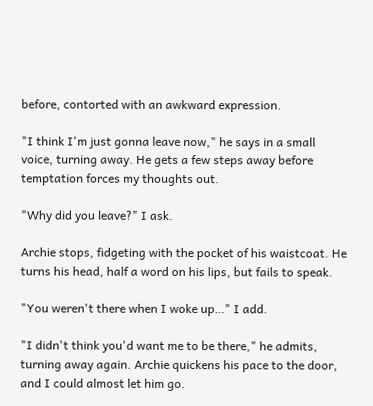before, contorted with an awkward expression.

"I think I'm just gonna leave now," he says in a small voice, turning away. He gets a few steps away before temptation forces my thoughts out.

"Why did you leave?" I ask.

Archie stops, fidgeting with the pocket of his waistcoat. He turns his head, half a word on his lips, but fails to speak.

"You weren't there when I woke up…" I add.

"I didn't think you'd want me to be there," he admits, turning away again. Archie quickens his pace to the door, and I could almost let him go.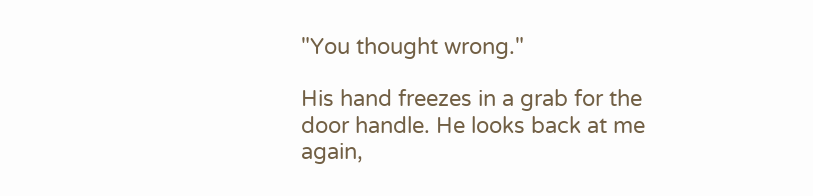"You thought wrong."

His hand freezes in a grab for the door handle. He looks back at me again,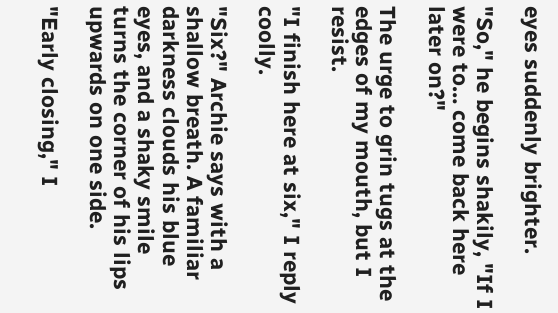eyes suddenly brighter.

"So," he begins shakily, "If I were to… come back here later on?"

The urge to grin tugs at the edges of my mouth, but I resist.

"I finish here at six," I reply coolly.

"Six?" Archie says with a shallow breath. A familiar darkness clouds his blue eyes, and a shaky smile turns the corner of his lips upwards on one side.

"Early closing," I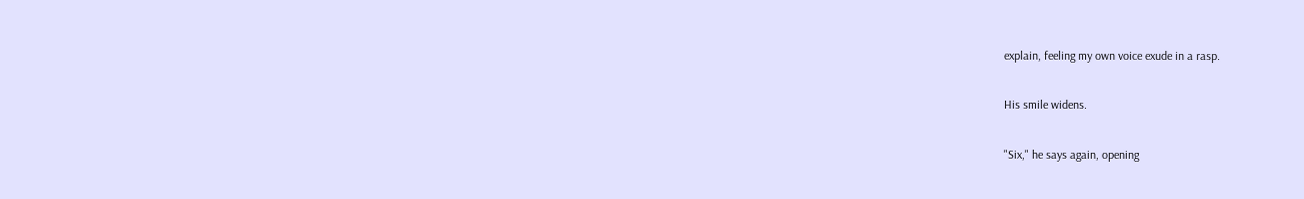explain, feeling my own voice exude in a rasp.

His smile widens.

"Six," he says again, opening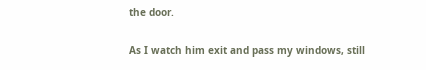the door.

As I watch him exit and pass my windows, still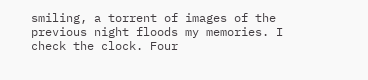smiling, a torrent of images of the previous night floods my memories. I check the clock. Four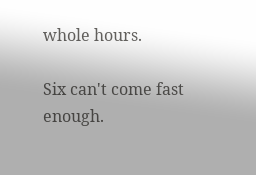whole hours.

Six can't come fast enough.